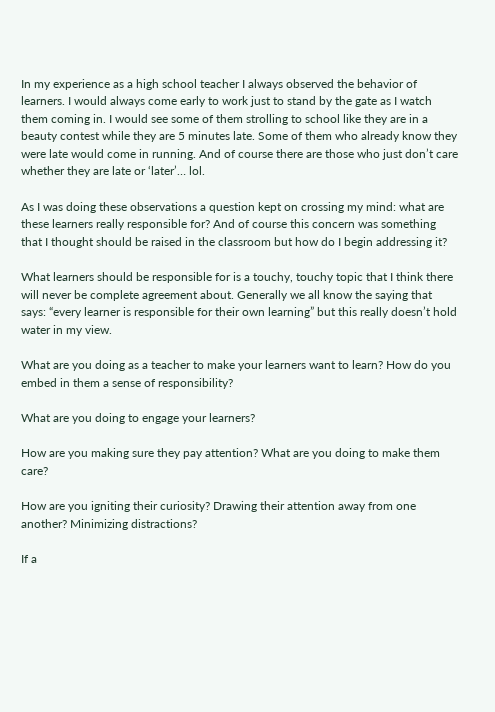In my experience as a high school teacher I always observed the behavior of learners. I would always come early to work just to stand by the gate as I watch them coming in. I would see some of them strolling to school like they are in a beauty contest while they are 5 minutes late. Some of them who already know they were late would come in running. And of course there are those who just don’t care whether they are late or ‘later’… lol.

As I was doing these observations a question kept on crossing my mind: what are these learners really responsible for? And of course this concern was something that I thought should be raised in the classroom but how do I begin addressing it?

What learners should be responsible for is a touchy, touchy topic that I think there will never be complete agreement about. Generally we all know the saying that says: “every learner is responsible for their own learning” but this really doesn’t hold water in my view.

What are you doing as a teacher to make your learners want to learn? How do you embed in them a sense of responsibility?

What are you doing to engage your learners?

How are you making sure they pay attention? What are you doing to make them care?

How are you igniting their curiosity? Drawing their attention away from one another? Minimizing distractions?

If a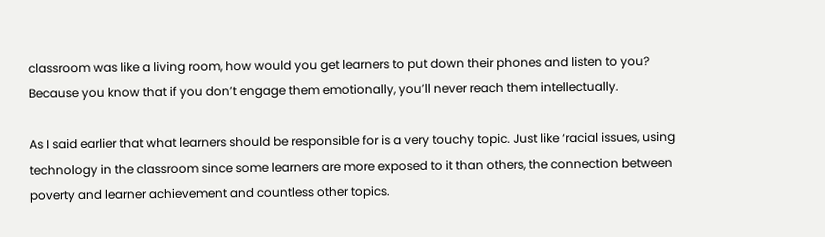classroom was like a living room, how would you get learners to put down their phones and listen to you? Because you know that if you don’t engage them emotionally, you’ll never reach them intellectually.

As I said earlier that what learners should be responsible for is a very touchy topic. Just like ‘racial issues, using technology in the classroom since some learners are more exposed to it than others, the connection between poverty and learner achievement and countless other topics.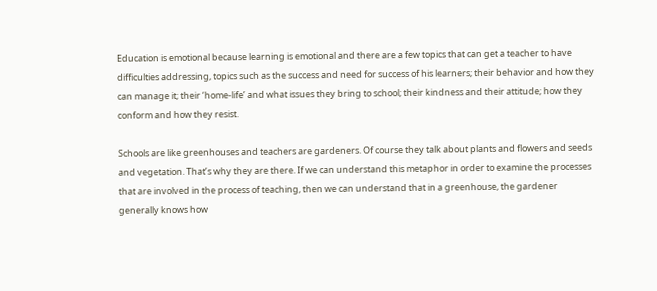Education is emotional because learning is emotional and there are a few topics that can get a teacher to have difficulties addressing, topics such as the success and need for success of his learners; their behavior and how they can manage it; their ‘home-life’ and what issues they bring to school; their kindness and their attitude; how they conform and how they resist.

Schools are like greenhouses and teachers are gardeners. Of course they talk about plants and flowers and seeds and vegetation. That’s why they are there. If we can understand this metaphor in order to examine the processes that are involved in the process of teaching, then we can understand that in a greenhouse, the gardener generally knows how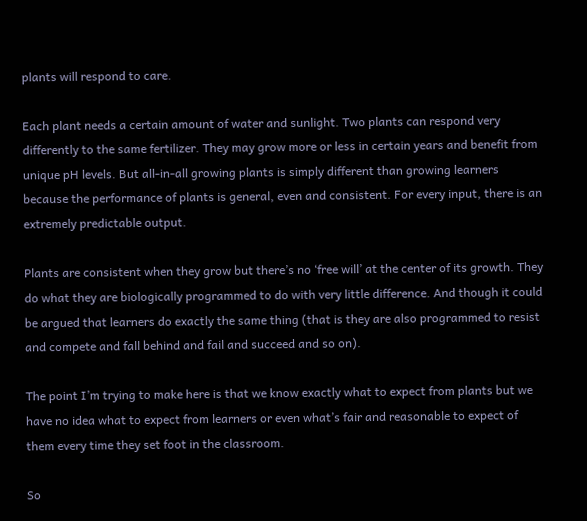plants will respond to care.

Each plant needs a certain amount of water and sunlight. Two plants can respond very differently to the same fertilizer. They may grow more or less in certain years and benefit from unique pH levels. But all-in-all growing plants is simply different than growing learners because the performance of plants is general, even and consistent. For every input, there is an extremely predictable output.

Plants are consistent when they grow but there’s no ‘free will’ at the center of its growth. They do what they are biologically programmed to do with very little difference. And though it could be argued that learners do exactly the same thing (that is they are also programmed to resist and compete and fall behind and fail and succeed and so on).

The point I’m trying to make here is that we know exactly what to expect from plants but we have no idea what to expect from learners or even what’s fair and reasonable to expect of them every time they set foot in the classroom.

So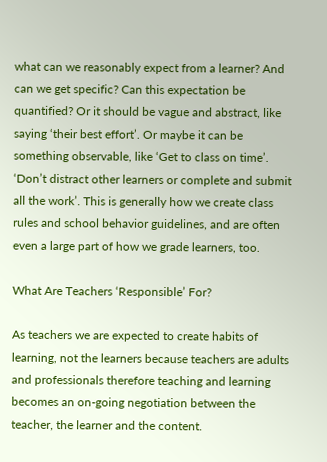what can we reasonably expect from a learner? And can we get specific? Can this expectation be quantified? Or it should be vague and abstract, like saying ‘their best effort’. Or maybe it can be something observable, like ‘Get to class on time’. ‘Don’t distract other learners or complete and submit all the work’. This is generally how we create class rules and school behavior guidelines, and are often even a large part of how we grade learners, too.

What Are Teachers ‘Responsible’ For?

As teachers we are expected to create habits of learning, not the learners because teachers are adults and professionals therefore teaching and learning becomes an on-going negotiation between the teacher, the learner and the content.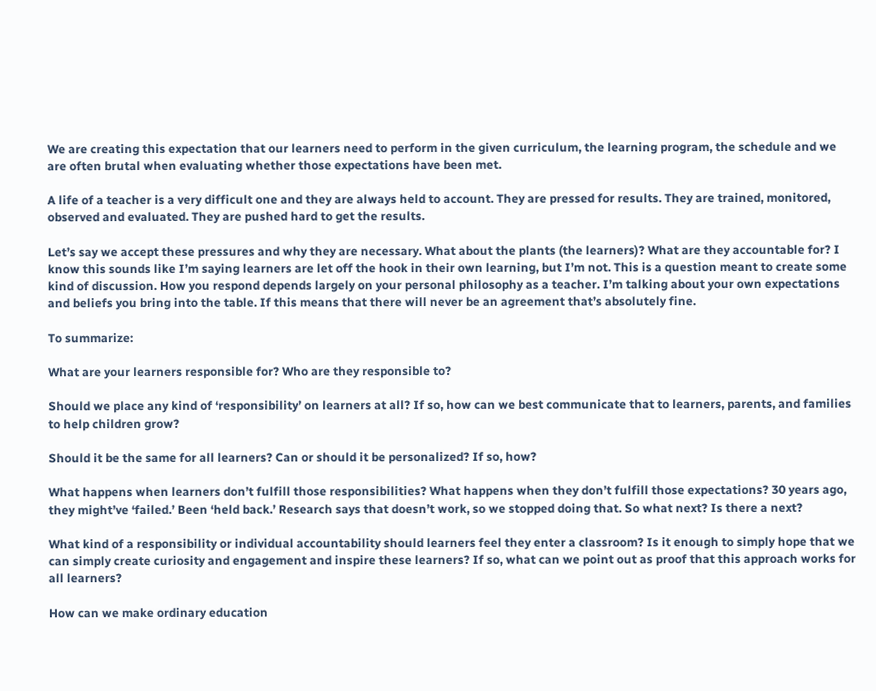We are creating this expectation that our learners need to perform in the given curriculum, the learning program, the schedule and we are often brutal when evaluating whether those expectations have been met.

A life of a teacher is a very difficult one and they are always held to account. They are pressed for results. They are trained, monitored, observed and evaluated. They are pushed hard to get the results.

Let’s say we accept these pressures and why they are necessary. What about the plants (the learners)? What are they accountable for? I know this sounds like I’m saying learners are let off the hook in their own learning, but I’m not. This is a question meant to create some kind of discussion. How you respond depends largely on your personal philosophy as a teacher. I’m talking about your own expectations and beliefs you bring into the table. If this means that there will never be an agreement that’s absolutely fine.

To summarize:

What are your learners responsible for? Who are they responsible to?

Should we place any kind of ‘responsibility’ on learners at all? If so, how can we best communicate that to learners, parents, and families to help children grow?

Should it be the same for all learners? Can or should it be personalized? If so, how?

What happens when learners don’t fulfill those responsibilities? What happens when they don’t fulfill those expectations? 30 years ago, they might’ve ‘failed.’ Been ‘held back.’ Research says that doesn’t work, so we stopped doing that. So what next? Is there a next?

What kind of a responsibility or individual accountability should learners feel they enter a classroom? Is it enough to simply hope that we can simply create curiosity and engagement and inspire these learners? If so, what can we point out as proof that this approach works for all learners?

How can we make ordinary education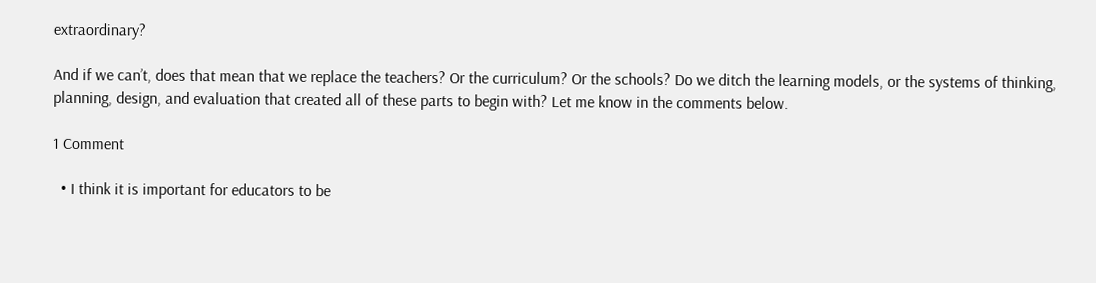extraordinary?

And if we can’t, does that mean that we replace the teachers? Or the curriculum? Or the schools? Do we ditch the learning models, or the systems of thinking, planning, design, and evaluation that created all of these parts to begin with? Let me know in the comments below.

1 Comment

  • I think it is important for educators to be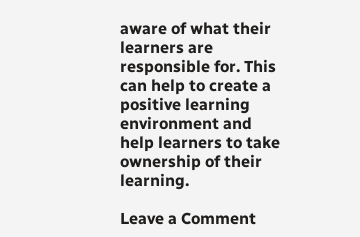aware of what their learners are responsible for. This can help to create a positive learning environment and help learners to take ownership of their learning.

Leave a Comment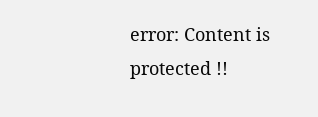error: Content is protected !!